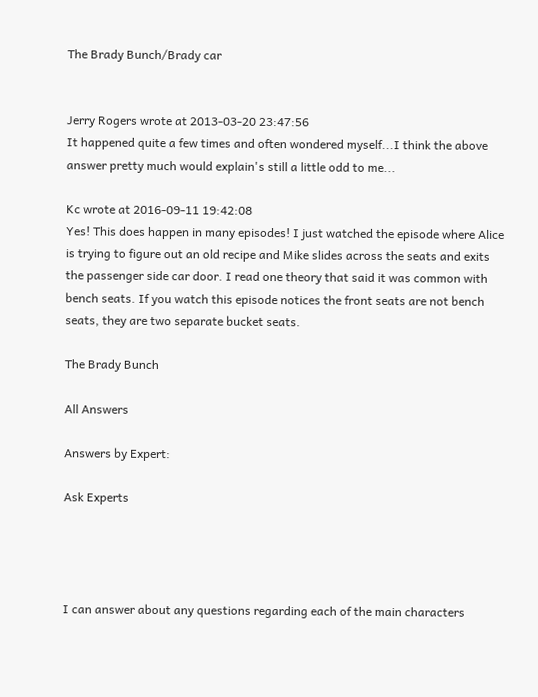The Brady Bunch/Brady car


Jerry Rogers wrote at 2013-03-20 23:47:56
It happened quite a few times and often wondered myself...I think the above answer pretty much would explain's still a little odd to me...

Kc wrote at 2016-09-11 19:42:08
Yes! This does happen in many episodes! I just watched the episode where Alice is trying to figure out an old recipe and Mike slides across the seats and exits the passenger side car door. I read one theory that said it was common with bench seats. If you watch this episode notices the front seats are not bench seats, they are two separate bucket seats.

The Brady Bunch

All Answers

Answers by Expert:

Ask Experts




I can answer about any questions regarding each of the main characters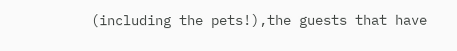(including the pets!),the guests that have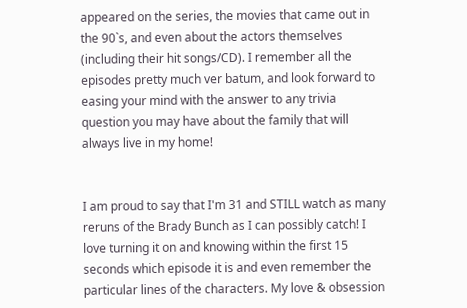appeared on the series, the movies that came out in the 90`s, and even about the actors themselves (including their hit songs/CD). I remember all the episodes pretty much ver batum, and look forward to easing your mind with the answer to any trivia question you may have about the family that will always live in my home!


I am proud to say that I'm 31 and STILL watch as many reruns of the Brady Bunch as I can possibly catch! I love turning it on and knowing within the first 15 seconds which episode it is and even remember the particular lines of the characters. My love & obsession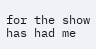for the show has had me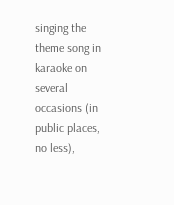singing the theme song in karaoke on several occasions (in public places, no less),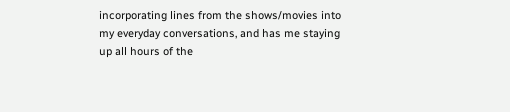incorporating lines from the shows/movies into my everyday conversations, and has me staying up all hours of the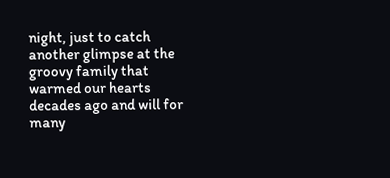night, just to catch another glimpse at the groovy family that warmed our hearts decades ago and will for many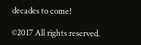decades to come!

©2017 All rights reserved.